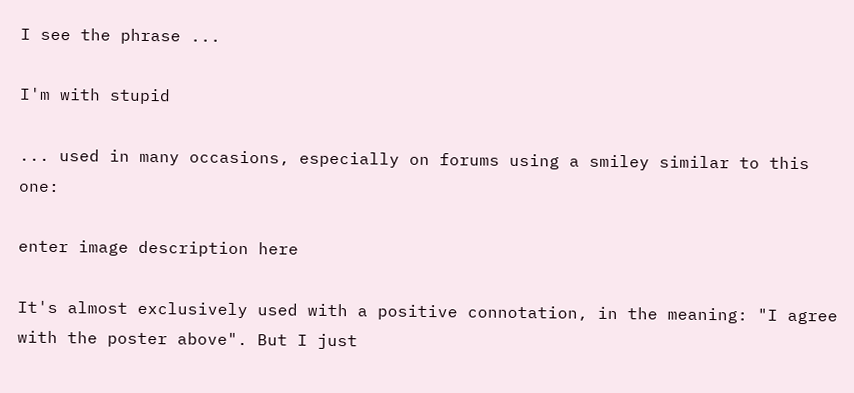I see the phrase ...

I'm with stupid

... used in many occasions, especially on forums using a smiley similar to this one:

enter image description here

It's almost exclusively used with a positive connotation, in the meaning: "I agree with the poster above". But I just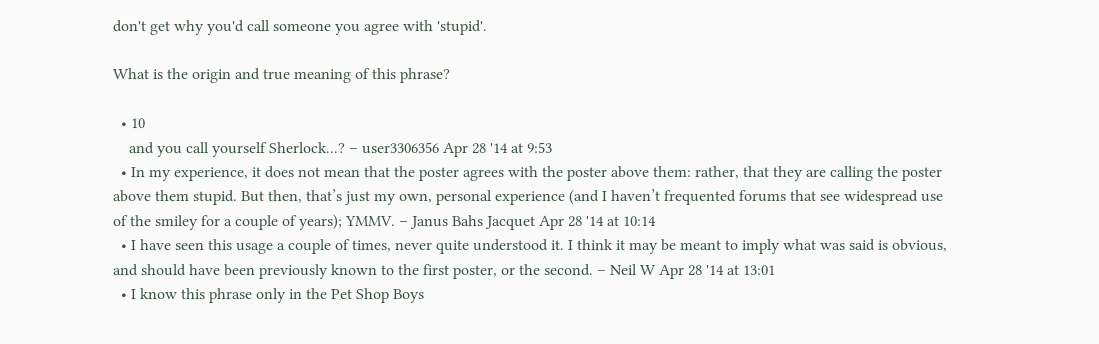don't get why you'd call someone you agree with 'stupid'.

What is the origin and true meaning of this phrase?

  • 10
    and you call yourself Sherlock...? – user3306356 Apr 28 '14 at 9:53
  • In my experience, it does not mean that the poster agrees with the poster above them: rather, that they are calling the poster above them stupid. But then, that’s just my own, personal experience (and I haven’t frequented forums that see widespread use of the smiley for a couple of years); YMMV. – Janus Bahs Jacquet Apr 28 '14 at 10:14
  • I have seen this usage a couple of times, never quite understood it. I think it may be meant to imply what was said is obvious, and should have been previously known to the first poster, or the second. – Neil W Apr 28 '14 at 13:01
  • I know this phrase only in the Pet Shop Boys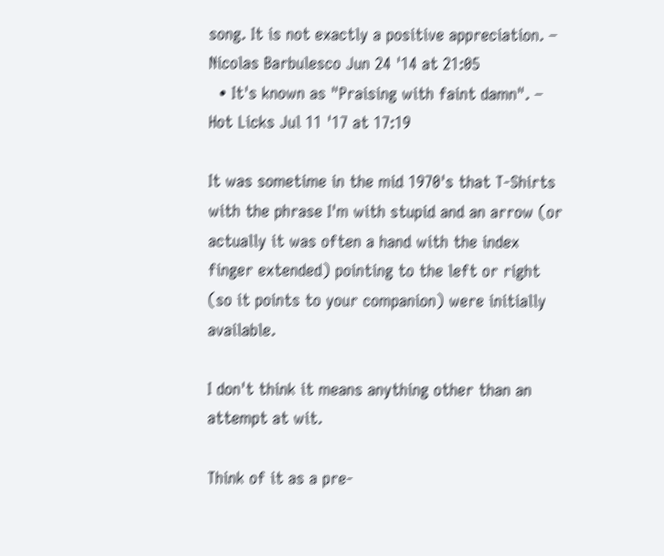song. It is not exactly a positive appreciation. – Nicolas Barbulesco Jun 24 '14 at 21:05
  • It's known as "Praising with faint damn". – Hot Licks Jul 11 '17 at 17:19

It was sometime in the mid 1970's that T-Shirts with the phrase I'm with stupid and an arrow (or actually it was often a hand with the index finger extended) pointing to the left or right (so it points to your companion) were initially available.

I don't think it means anything other than an attempt at wit.

Think of it as a pre-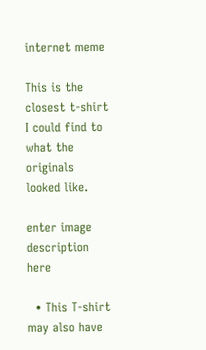internet meme

This is the closest t-shirt I could find to what the originals looked like.

enter image description here

  • This T-shirt may also have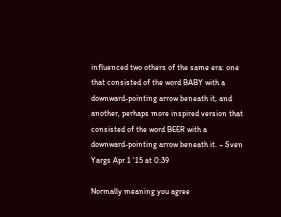influenced two others of the same era: one that consisted of the word BABY with a downward-pointing arrow beneath it, and another, perhaps more inspired version that consisted of the word BEER with a downward-pointing arrow beneath it. – Sven Yargs Apr 1 '15 at 0:39

Normally meaning you agree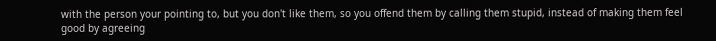with the person your pointing to, but you don't like them, so you offend them by calling them stupid, instead of making them feel good by agreeing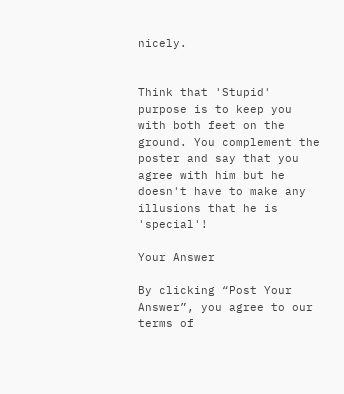nicely.


Think that 'Stupid' purpose is to keep you with both feet on the ground. You complement the poster and say that you agree with him but he doesn't have to make any illusions that he is 'special'!

Your Answer

By clicking “Post Your Answer”, you agree to our terms of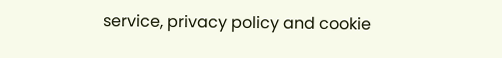service, privacy policy and cookie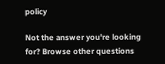policy

Not the answer you're looking for? Browse other questions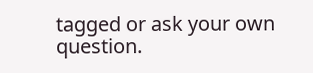tagged or ask your own question.